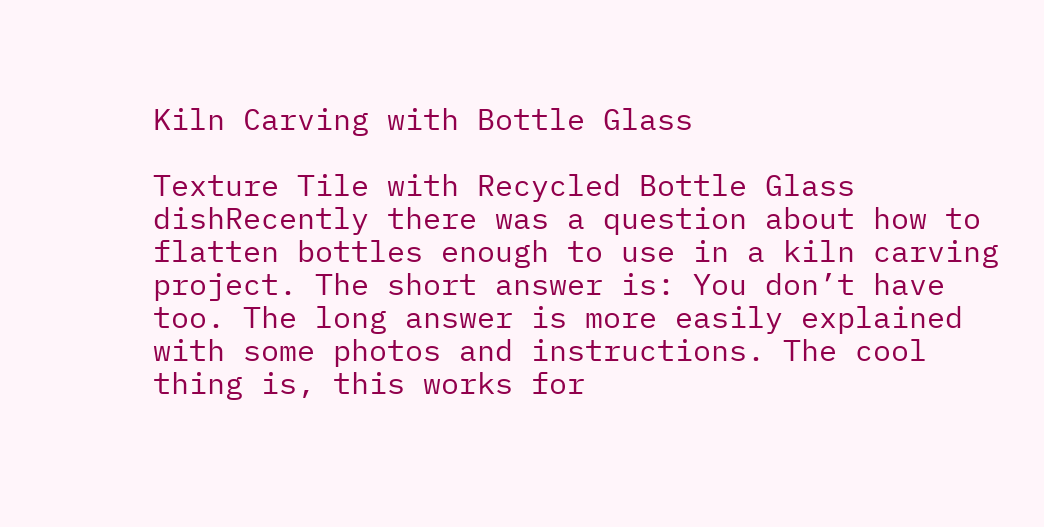Kiln Carving with Bottle Glass

Texture Tile with Recycled Bottle Glass dishRecently there was a question about how to flatten bottles enough to use in a kiln carving project. The short answer is: You don’t have too. The long answer is more easily explained with some photos and instructions. The cool thing is, this works for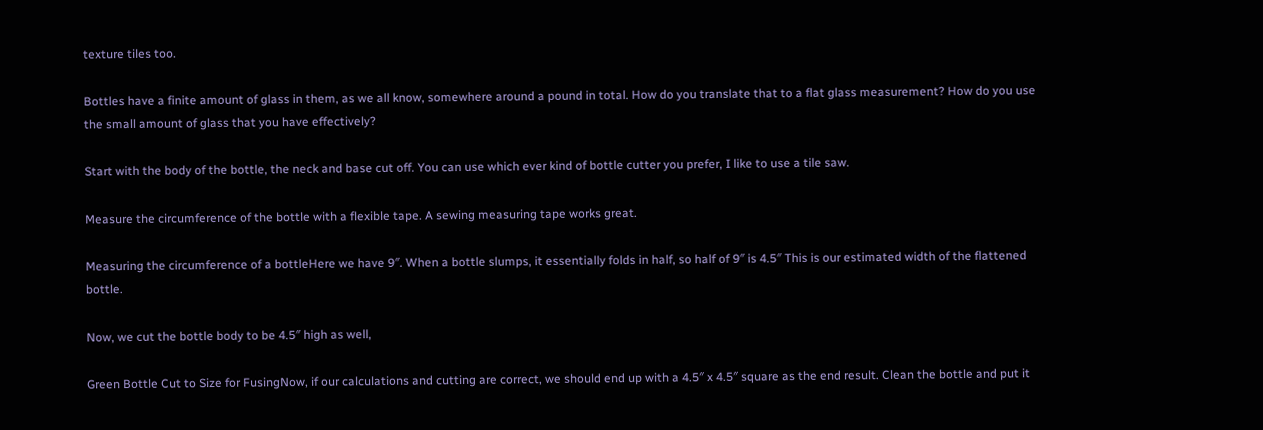texture tiles too.

Bottles have a finite amount of glass in them, as we all know, somewhere around a pound in total. How do you translate that to a flat glass measurement? How do you use the small amount of glass that you have effectively?

Start with the body of the bottle, the neck and base cut off. You can use which ever kind of bottle cutter you prefer, I like to use a tile saw.

Measure the circumference of the bottle with a flexible tape. A sewing measuring tape works great.

Measuring the circumference of a bottleHere we have 9″. When a bottle slumps, it essentially folds in half, so half of 9″ is 4.5″ This is our estimated width of the flattened bottle.

Now, we cut the bottle body to be 4.5″ high as well,

Green Bottle Cut to Size for FusingNow, if our calculations and cutting are correct, we should end up with a 4.5″ x 4.5″ square as the end result. Clean the bottle and put it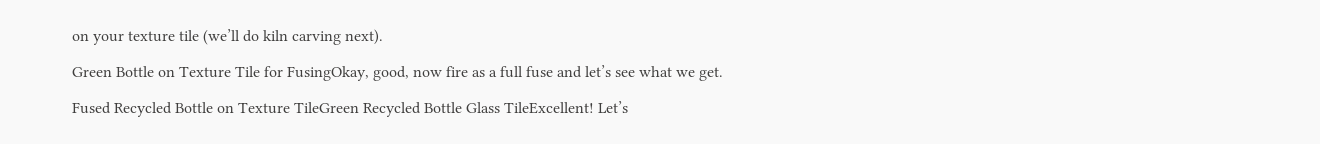on your texture tile (we’ll do kiln carving next).

Green Bottle on Texture Tile for FusingOkay, good, now fire as a full fuse and let’s see what we get.

Fused Recycled Bottle on Texture TileGreen Recycled Bottle Glass TileExcellent! Let’s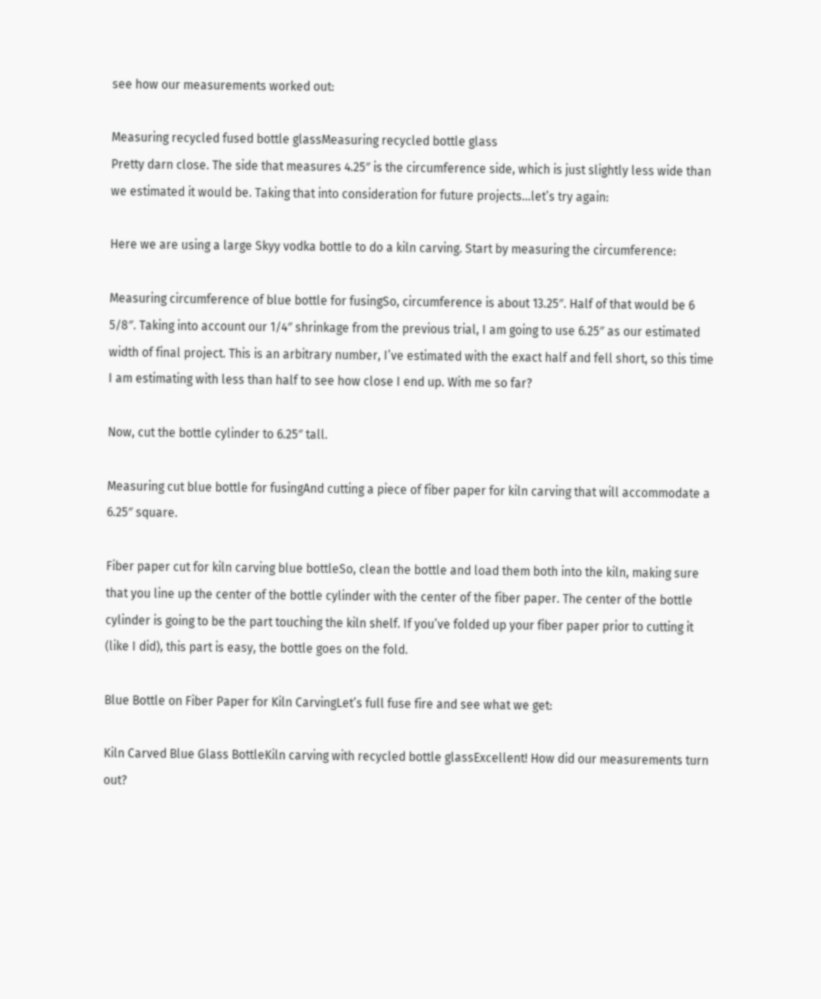see how our measurements worked out:

Measuring recycled fused bottle glassMeasuring recycled bottle glass
Pretty darn close. The side that measures 4.25″ is the circumference side, which is just slightly less wide than we estimated it would be. Taking that into consideration for future projects…let’s try again:

Here we are using a large Skyy vodka bottle to do a kiln carving. Start by measuring the circumference:

Measuring circumference of blue bottle for fusingSo, circumference is about 13.25″. Half of that would be 6 5/8″. Taking into account our 1/4″ shrinkage from the previous trial, I am going to use 6.25″ as our estimated width of final project. This is an arbitrary number, I’ve estimated with the exact half and fell short, so this time I am estimating with less than half to see how close I end up. With me so far?

Now, cut the bottle cylinder to 6.25″ tall.

Measuring cut blue bottle for fusingAnd cutting a piece of fiber paper for kiln carving that will accommodate a 6.25″ square.

Fiber paper cut for kiln carving blue bottleSo, clean the bottle and load them both into the kiln, making sure that you line up the center of the bottle cylinder with the center of the fiber paper. The center of the bottle cylinder is going to be the part touching the kiln shelf. If you’ve folded up your fiber paper prior to cutting it (like I did), this part is easy, the bottle goes on the fold.

Blue Bottle on Fiber Paper for Kiln CarvingLet’s full fuse fire and see what we get:

Kiln Carved Blue Glass BottleKiln carving with recycled bottle glassExcellent! How did our measurements turn out?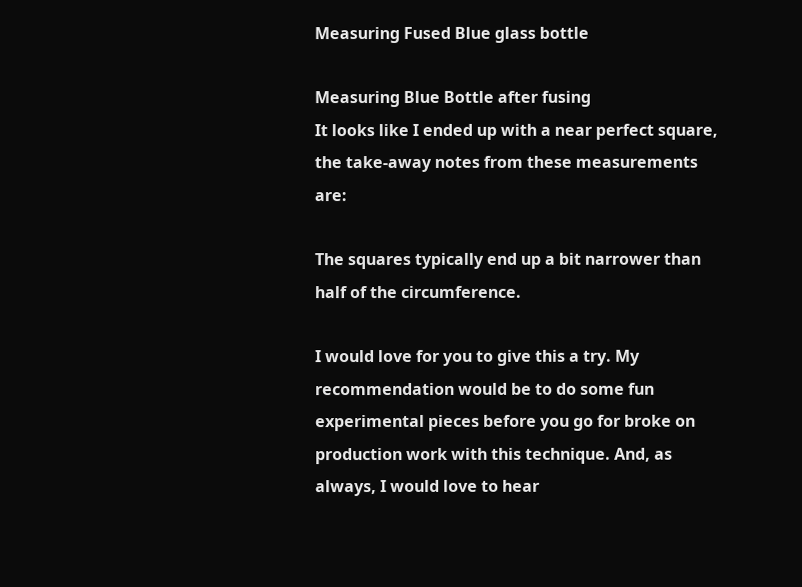Measuring Fused Blue glass bottle

Measuring Blue Bottle after fusing
It looks like I ended up with a near perfect square, the take-away notes from these measurements are:

The squares typically end up a bit narrower than half of the circumference.

I would love for you to give this a try. My recommendation would be to do some fun experimental pieces before you go for broke on production work with this technique. And, as always, I would love to hear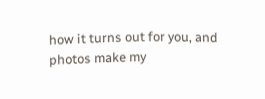how it turns out for you, and photos make my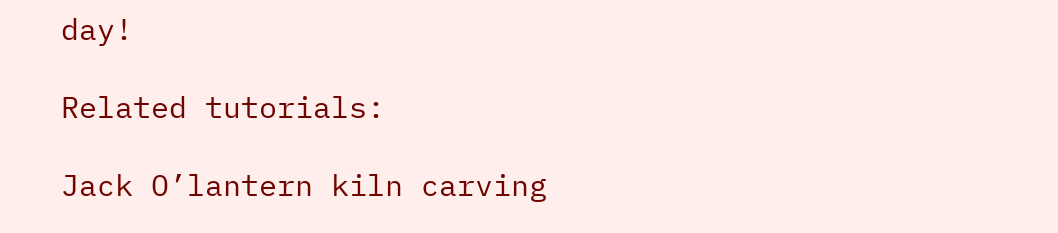day!

Related tutorials:

Jack O’lantern kiln carving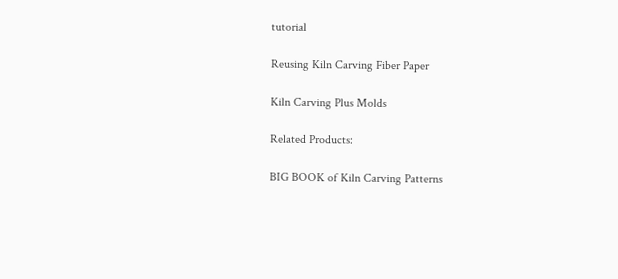tutorial

Reusing Kiln Carving Fiber Paper

Kiln Carving Plus Molds

Related Products:

BIG BOOK of Kiln Carving Patterns